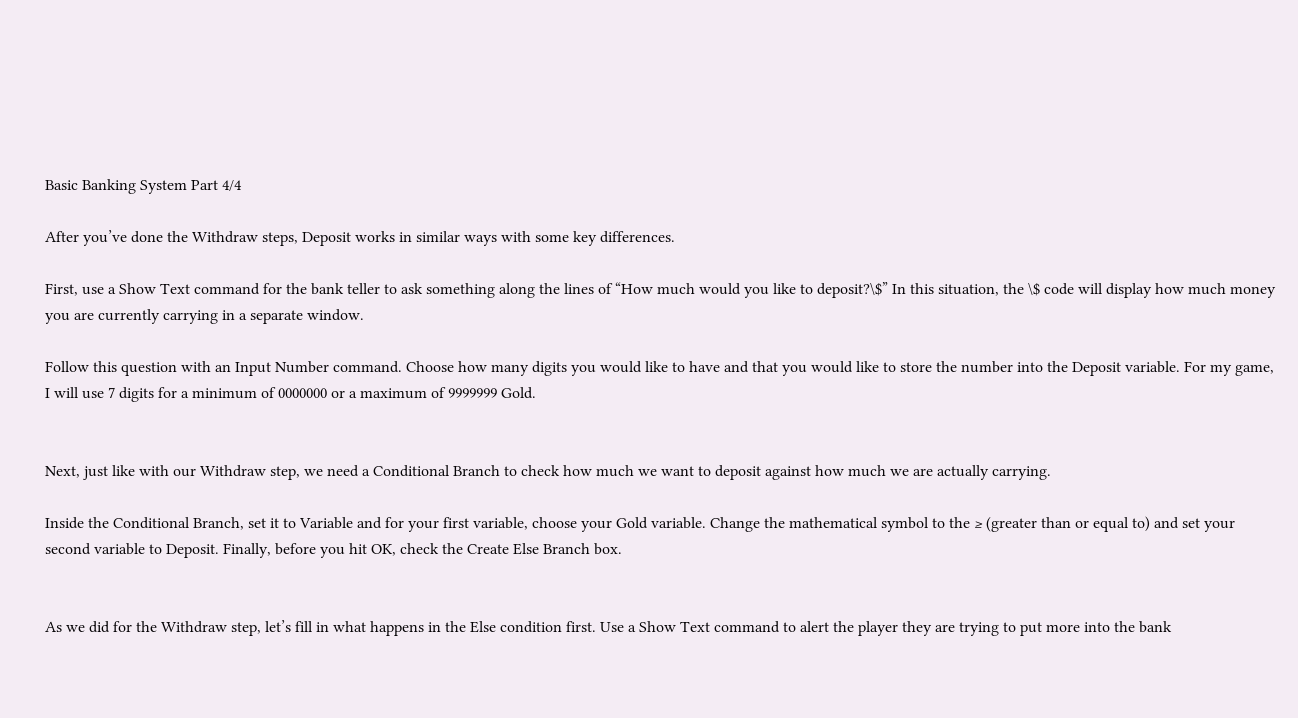Basic Banking System Part 4/4

After you’ve done the Withdraw steps, Deposit works in similar ways with some key differences.

First, use a Show Text command for the bank teller to ask something along the lines of “How much would you like to deposit?\$” In this situation, the \$ code will display how much money you are currently carrying in a separate window.

Follow this question with an Input Number command. Choose how many digits you would like to have and that you would like to store the number into the Deposit variable. For my game, I will use 7 digits for a minimum of 0000000 or a maximum of 9999999 Gold.


Next, just like with our Withdraw step, we need a Conditional Branch to check how much we want to deposit against how much we are actually carrying.

Inside the Conditional Branch, set it to Variable and for your first variable, choose your Gold variable. Change the mathematical symbol to the ≥ (greater than or equal to) and set your second variable to Deposit. Finally, before you hit OK, check the Create Else Branch box.


As we did for the Withdraw step, let’s fill in what happens in the Else condition first. Use a Show Text command to alert the player they are trying to put more into the bank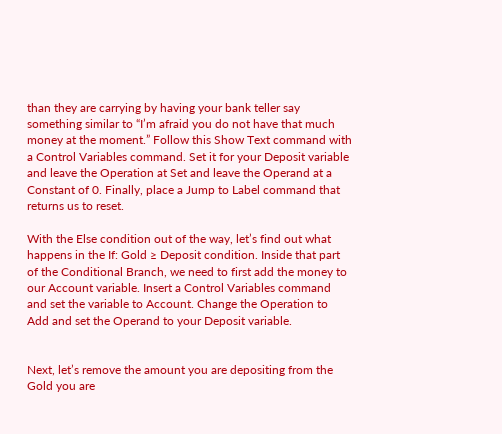than they are carrying by having your bank teller say something similar to “I’m afraid you do not have that much money at the moment.” Follow this Show Text command with a Control Variables command. Set it for your Deposit variable and leave the Operation at Set and leave the Operand at a Constant of 0. Finally, place a Jump to Label command that returns us to reset.

With the Else condition out of the way, let’s find out what happens in the If: Gold ≥ Deposit condition. Inside that part of the Conditional Branch, we need to first add the money to our Account variable. Insert a Control Variables command and set the variable to Account. Change the Operation to Add and set the Operand to your Deposit variable.


Next, let’s remove the amount you are depositing from the Gold you are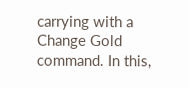carrying with a Change Gold command. In this,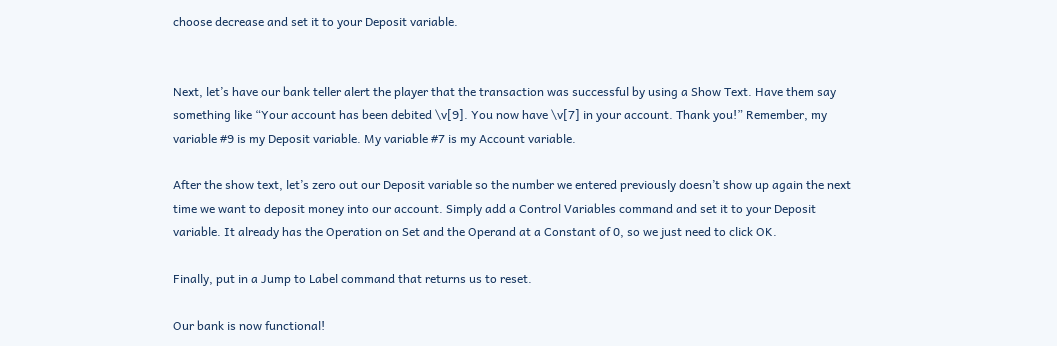choose decrease and set it to your Deposit variable.


Next, let’s have our bank teller alert the player that the transaction was successful by using a Show Text. Have them say something like “Your account has been debited \v[9]. You now have \v[7] in your account. Thank you!” Remember, my variable #9 is my Deposit variable. My variable #7 is my Account variable.

After the show text, let’s zero out our Deposit variable so the number we entered previously doesn’t show up again the next time we want to deposit money into our account. Simply add a Control Variables command and set it to your Deposit variable. It already has the Operation on Set and the Operand at a Constant of 0, so we just need to click OK.

Finally, put in a Jump to Label command that returns us to reset.

Our bank is now functional!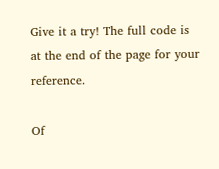Give it a try! The full code is at the end of the page for your reference.

Of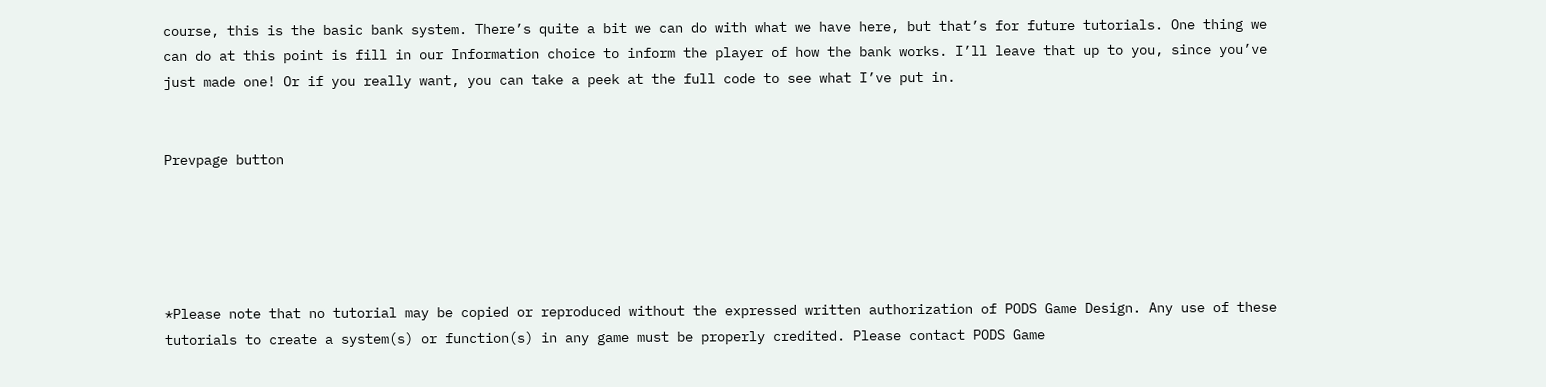course, this is the basic bank system. There’s quite a bit we can do with what we have here, but that’s for future tutorials. One thing we can do at this point is fill in our Information choice to inform the player of how the bank works. I’ll leave that up to you, since you’ve just made one! Or if you really want, you can take a peek at the full code to see what I’ve put in.


Prevpage button





*Please note that no tutorial may be copied or reproduced without the expressed written authorization of PODS Game Design. Any use of these tutorials to create a system(s) or function(s) in any game must be properly credited. Please contact PODS Game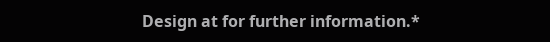Design at for further information.*